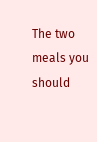The two meals you should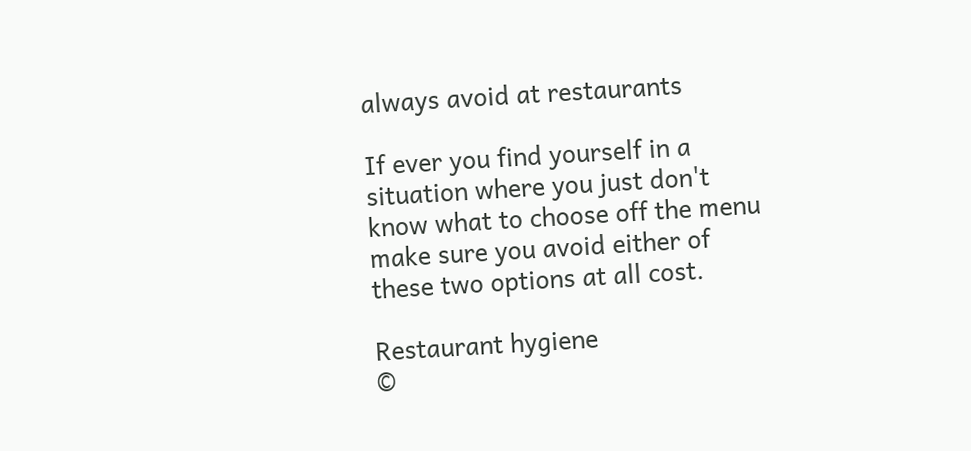always avoid at restaurants

If ever you find yourself in a situation where you just don't know what to choose off the menu make sure you avoid either of these two options at all cost.

Restaurant hygiene
©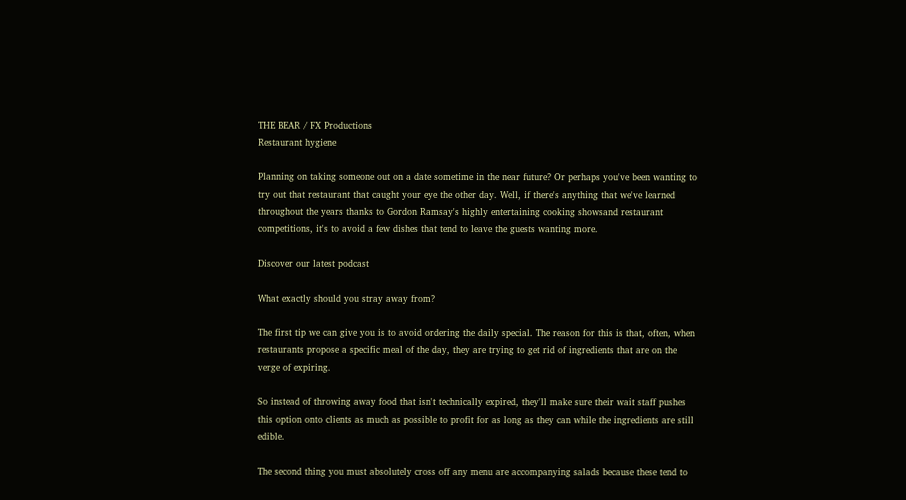THE BEAR / FX Productions
Restaurant hygiene

Planning on taking someone out on a date sometime in the near future? Or perhaps you've been wanting to try out that restaurant that caught your eye the other day. Well, if there's anything that we've learned throughout the years thanks to Gordon Ramsay's highly entertaining cooking showsand restaurant competitions, it's to avoid a few dishes that tend to leave the guests wanting more.

Discover our latest podcast

What exactly should you stray away from?

The first tip we can give you is to avoid ordering the daily special. The reason for this is that, often, when restaurants propose a specific meal of the day, they are trying to get rid of ingredients that are on the verge of expiring.

So instead of throwing away food that isn't technically expired, they'll make sure their wait staff pushes this option onto clients as much as possible to profit for as long as they can while the ingredients are still edible.

The second thing you must absolutely cross off any menu are accompanying salads because these tend to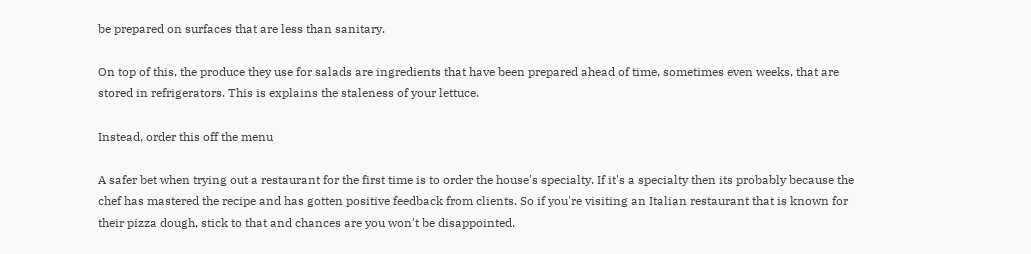be prepared on surfaces that are less than sanitary.

On top of this, the produce they use for salads are ingredients that have been prepared ahead of time, sometimes even weeks, that are stored in refrigerators. This is explains the staleness of your lettuce.

Instead, order this off the menu

A safer bet when trying out a restaurant for the first time is to order the house's specialty. If it's a specialty then its probably because the chef has mastered the recipe and has gotten positive feedback from clients. So if you're visiting an Italian restaurant that is known for their pizza dough, stick to that and chances are you won't be disappointed.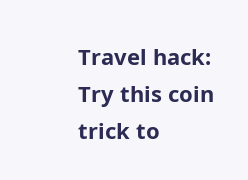Travel hack: Try this coin trick to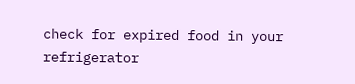check for expired food in your refrigerator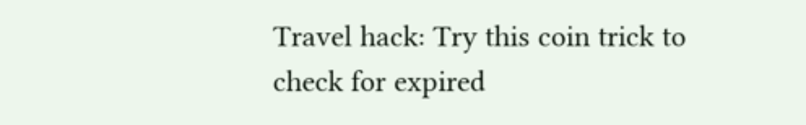Travel hack: Try this coin trick to check for expired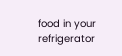food in your refrigerator